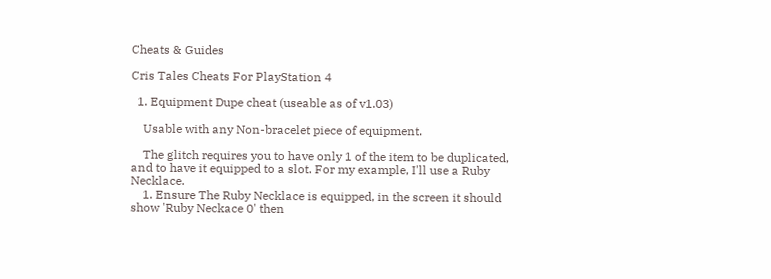Cheats & Guides

Cris Tales Cheats For PlayStation 4

  1. Equipment Dupe cheat (useable as of v1.03)

    Usable with any Non-bracelet piece of equipment.

    The glitch requires you to have only 1 of the item to be duplicated, and to have it equipped to a slot. For my example, I'll use a Ruby Necklace.
    1. Ensure The Ruby Necklace is equipped, in the screen it should show 'Ruby Neckace 0' then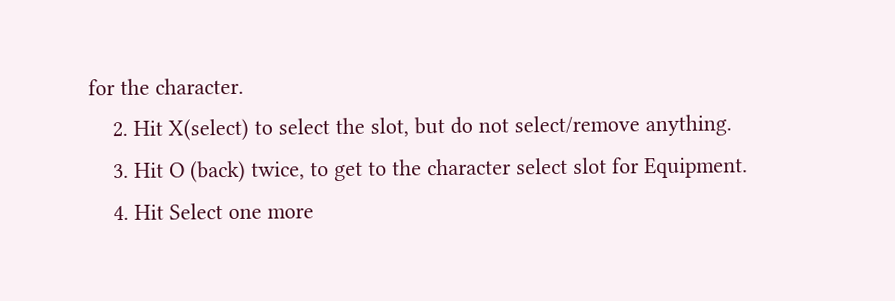for the character.
    2. Hit X(select) to select the slot, but do not select/remove anything.
    3. Hit O (back) twice, to get to the character select slot for Equipment.
    4. Hit Select one more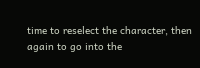time to reselect the character, then again to go into the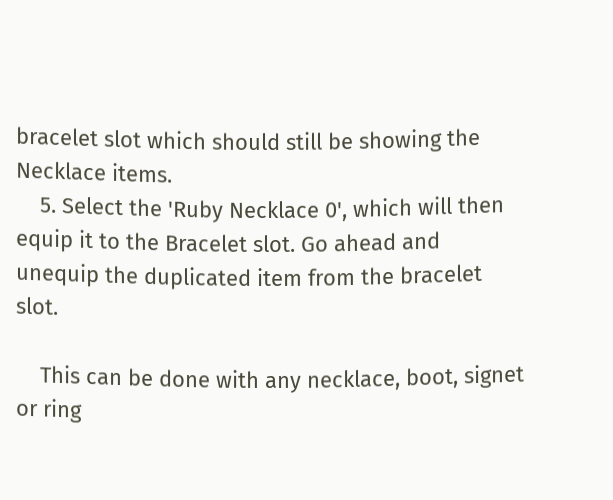bracelet slot which should still be showing the Necklace items.
    5. Select the 'Ruby Necklace 0', which will then equip it to the Bracelet slot. Go ahead and unequip the duplicated item from the bracelet slot.

    This can be done with any necklace, boot, signet or ring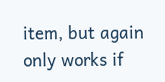item, but again only works if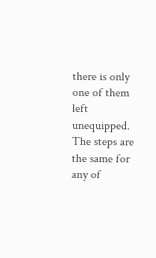there is only one of them left unequipped. The steps are the same for any of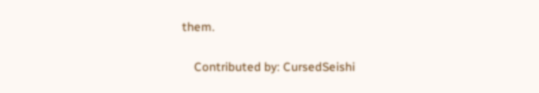them.

    Contributed by: CursedSeishi